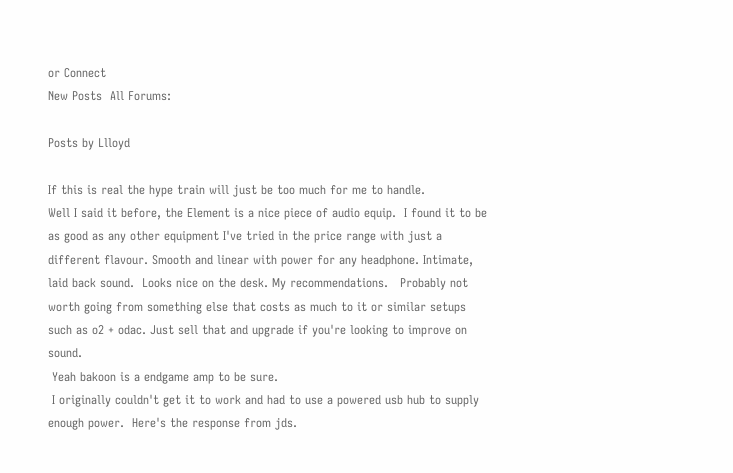or Connect
New Posts  All Forums:

Posts by Llloyd

If this is real the hype train will just be too much for me to handle.
Well I said it before, the Element is a nice piece of audio equip.  I found it to be as good as any other equipment I've tried in the price range with just a different flavour. Smooth and linear with power for any headphone. Intimate, laid back sound.  Looks nice on the desk. My recommendations.   Probably not worth going from something else that costs as much to it or similar setups such as o2 + odac. Just sell that and upgrade if you're looking to improve on sound.
 Yeah bakoon is a endgame amp to be sure.
 I originally couldn't get it to work and had to use a powered usb hub to supply enough power.  Here's the response from jds.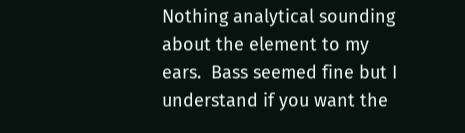Nothing analytical sounding about the element to my ears.  Bass seemed fine but I understand if you want the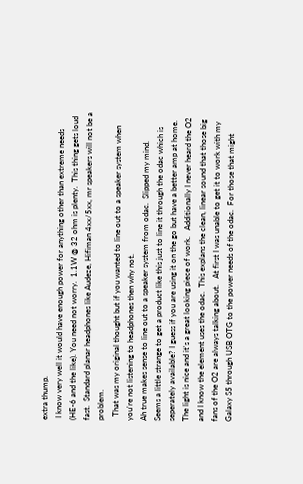extra thump.
 I know very well it would have enough power for anything other than extreme needs (HE-6 and the like). You need not worry.  1.1W @ 32 ohm is plenty.  This thing gets loud fast.  Standard planar headphones like Audeze, Hifiman 4xx/5xx, mr speakers will not be a problem.
  That was my original thought but if you wanted to line out to a speaker system when you're not listening to headphones then why not.
Ah true makes sense to line out to a speaker system from odac.  Slipped my mind.
Seems a little strange to get a product like this just to line it through the odac which is seperately available? I guess if you are using it on the go but have a better amp at home.
The light is nice and it's a great looking piece of work.   Additionally I never heard the O2 and I know the element uses the odac.  This explans the clean, linear sound that those big fans of the O2 are always talking about.   At first I was unable to get it to work with my Galaxy S5 through USB OTG to the power needs of the odac.  For those that might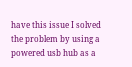have this issue I solved the problem by using a powered usb hub as a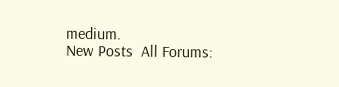medium.
New Posts  All Forums: